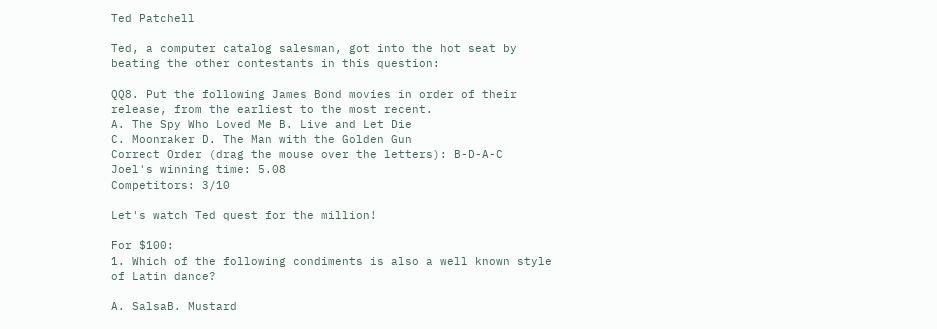Ted Patchell

Ted, a computer catalog salesman, got into the hot seat by beating the other contestants in this question:

QQ8. Put the following James Bond movies in order of their release, from the earliest to the most recent.
A. The Spy Who Loved Me B. Live and Let Die
C. Moonraker D. The Man with the Golden Gun
Correct Order (drag the mouse over the letters): B-D-A-C
Joel's winning time: 5.08
Competitors: 3/10

Let's watch Ted quest for the million!

For $100:
1. Which of the following condiments is also a well known style of Latin dance?

A. SalsaB. Mustard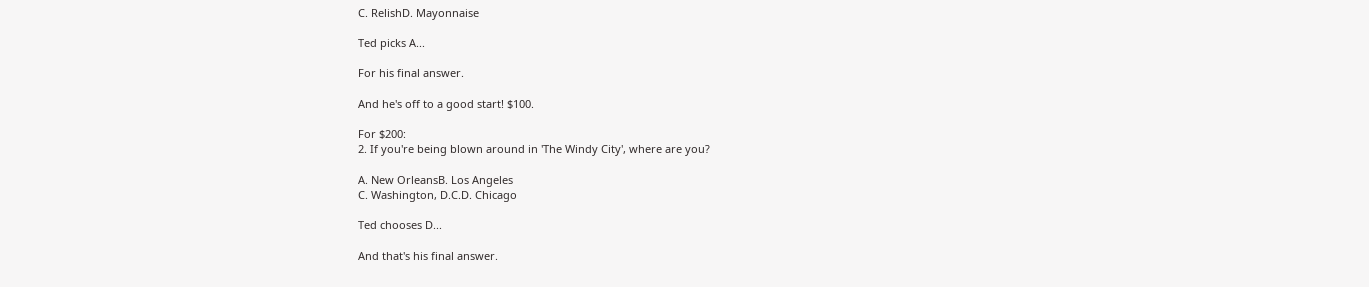C. RelishD. Mayonnaise

Ted picks A...

For his final answer.

And he's off to a good start! $100.

For $200:
2. If you're being blown around in 'The Windy City', where are you?

A. New OrleansB. Los Angeles
C. Washington, D.C.D. Chicago

Ted chooses D...

And that's his final answer.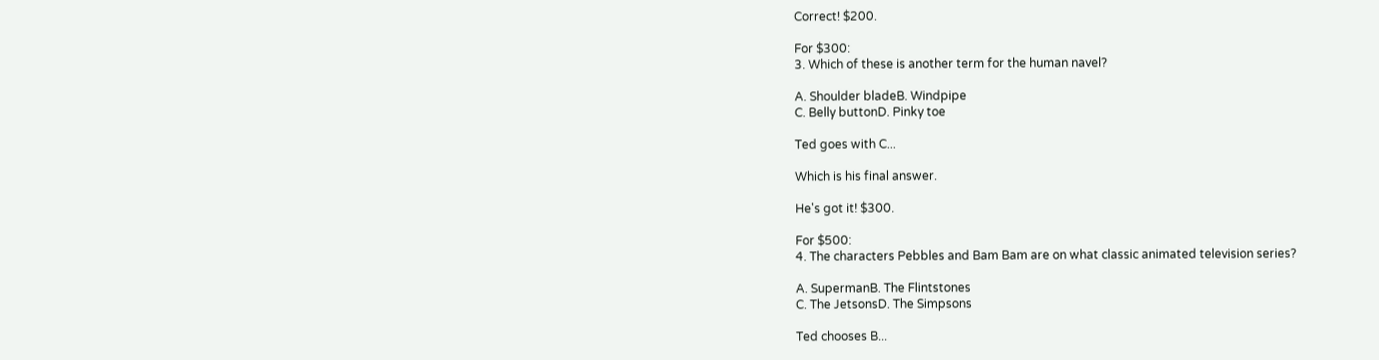Correct! $200.

For $300:
3. Which of these is another term for the human navel?

A. Shoulder bladeB. Windpipe
C. Belly buttonD. Pinky toe

Ted goes with C...

Which is his final answer.

He's got it! $300.

For $500:
4. The characters Pebbles and Bam Bam are on what classic animated television series?

A. SupermanB. The Flintstones
C. The JetsonsD. The Simpsons

Ted chooses B...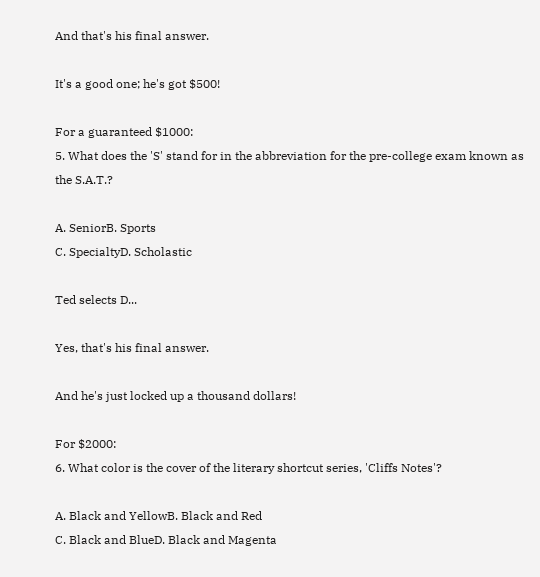And that's his final answer.

It's a good one; he's got $500!

For a guaranteed $1000:
5. What does the 'S' stand for in the abbreviation for the pre-college exam known as the S.A.T.?

A. SeniorB. Sports
C. SpecialtyD. Scholastic

Ted selects D...

Yes, that's his final answer.

And he's just locked up a thousand dollars!

For $2000:
6. What color is the cover of the literary shortcut series, 'Cliffs Notes'?

A. Black and YellowB. Black and Red
C. Black and BlueD. Black and Magenta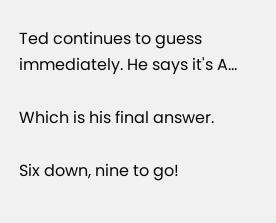Ted continues to guess immediately. He says it's A...

Which is his final answer.

Six down, nine to go!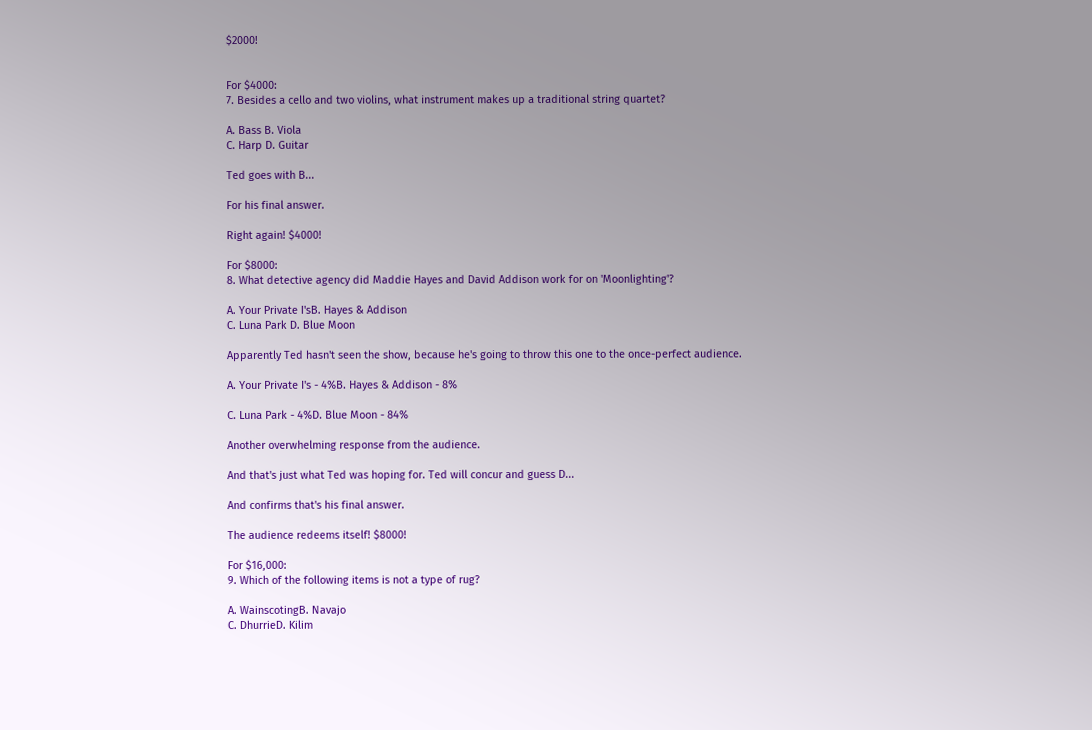$2000!


For $4000:
7. Besides a cello and two violins, what instrument makes up a traditional string quartet?

A. Bass B. Viola
C. Harp D. Guitar

Ted goes with B...

For his final answer.

Right again! $4000!

For $8000:
8. What detective agency did Maddie Hayes and David Addison work for on 'Moonlighting'?

A. Your Private I'sB. Hayes & Addison
C. Luna Park D. Blue Moon

Apparently Ted hasn't seen the show, because he's going to throw this one to the once-perfect audience.

A. Your Private I's - 4%B. Hayes & Addison - 8%

C. Luna Park - 4%D. Blue Moon - 84%

Another overwhelming response from the audience.

And that's just what Ted was hoping for. Ted will concur and guess D...

And confirms that's his final answer.

The audience redeems itself! $8000!

For $16,000:
9. Which of the following items is not a type of rug?

A. WainscotingB. Navajo
C. DhurrieD. Kilim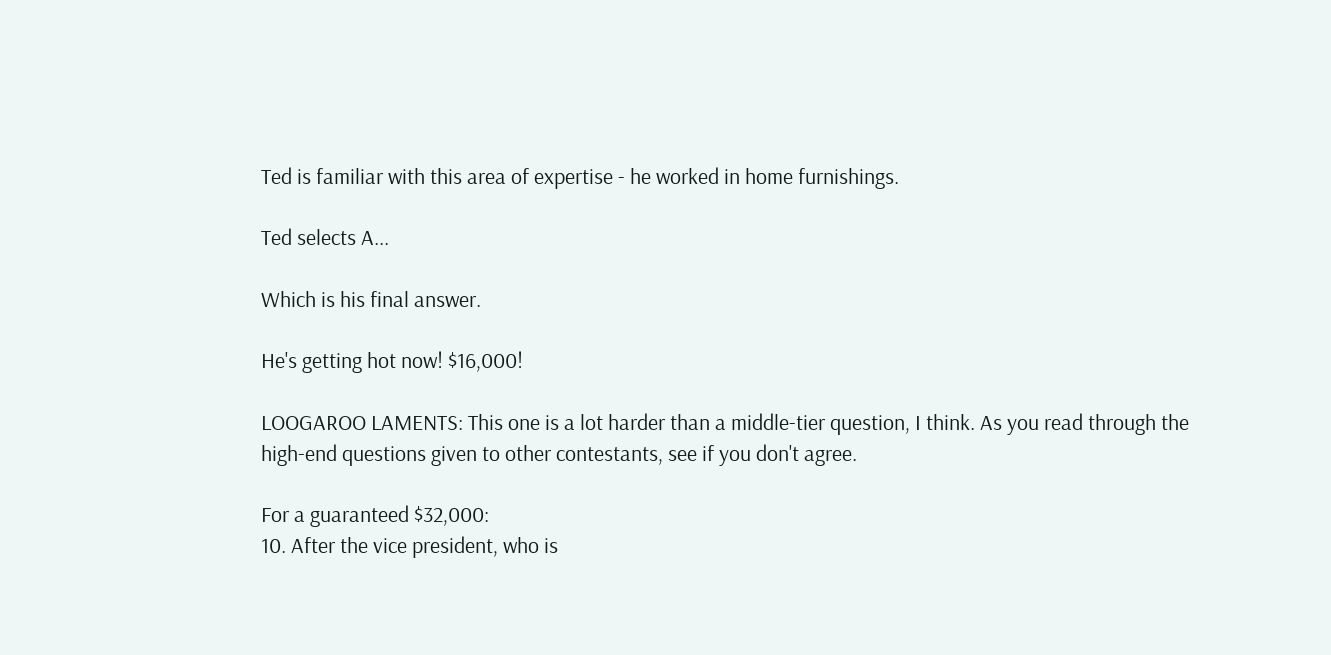Ted is familiar with this area of expertise - he worked in home furnishings.

Ted selects A...

Which is his final answer.

He's getting hot now! $16,000!

LOOGAROO LAMENTS: This one is a lot harder than a middle-tier question, I think. As you read through the high-end questions given to other contestants, see if you don't agree.

For a guaranteed $32,000:
10. After the vice president, who is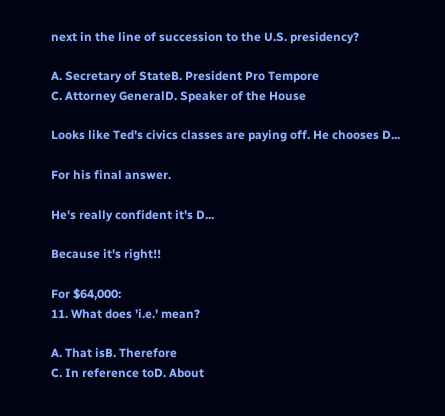next in the line of succession to the U.S. presidency?

A. Secretary of StateB. President Pro Tempore
C. Attorney GeneralD. Speaker of the House

Looks like Ted's civics classes are paying off. He chooses D...

For his final answer.

He's really confident it's D...

Because it's right!!

For $64,000:
11. What does 'i.e.' mean?

A. That isB. Therefore
C. In reference toD. About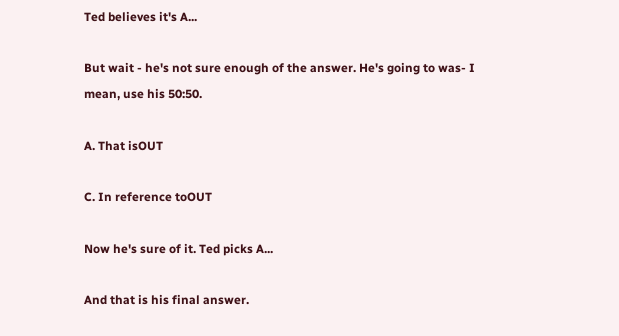Ted believes it's A...

But wait - he's not sure enough of the answer. He's going to was- I mean, use his 50:50.

A. That isOUT

C. In reference toOUT

Now he's sure of it. Ted picks A...

And that is his final answer.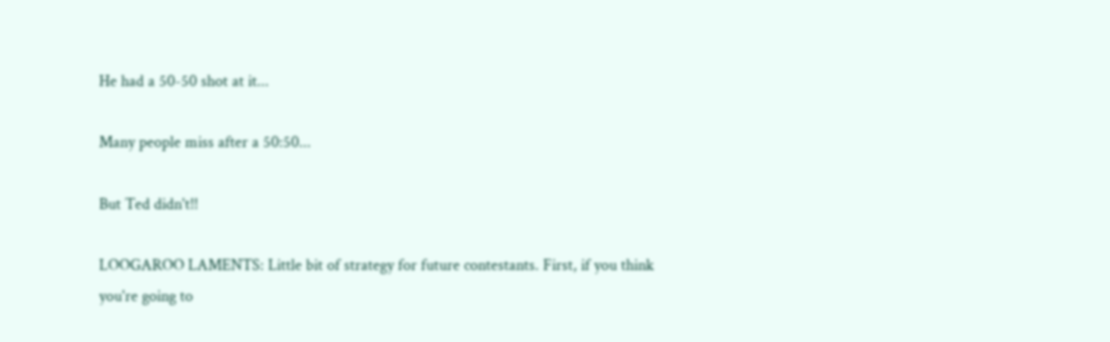He had a 50-50 shot at it...

Many people miss after a 50:50...

But Ted didn't!!

LOOGAROO LAMENTS: Little bit of strategy for future contestants. First, if you think you're going to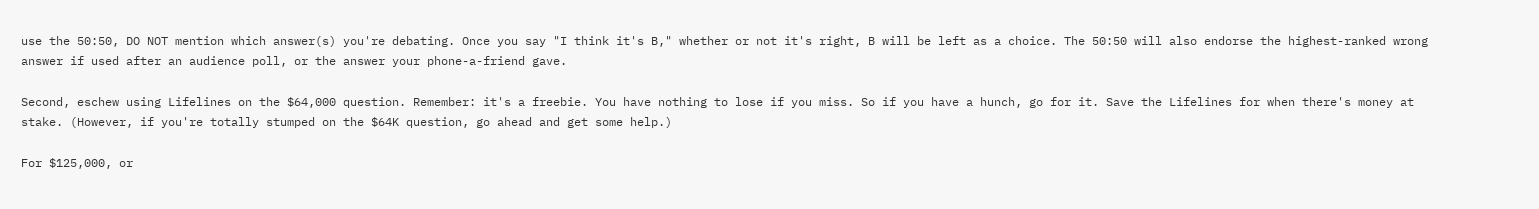use the 50:50, DO NOT mention which answer(s) you're debating. Once you say "I think it's B," whether or not it's right, B will be left as a choice. The 50:50 will also endorse the highest-ranked wrong answer if used after an audience poll, or the answer your phone-a-friend gave.

Second, eschew using Lifelines on the $64,000 question. Remember: it's a freebie. You have nothing to lose if you miss. So if you have a hunch, go for it. Save the Lifelines for when there's money at stake. (However, if you're totally stumped on the $64K question, go ahead and get some help.)

For $125,000, or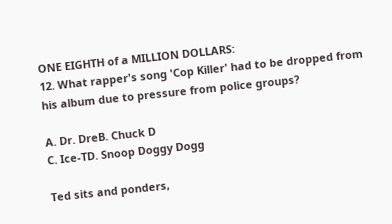ONE EIGHTH of a MILLION DOLLARS:
12. What rapper's song 'Cop Killer' had to be dropped from his album due to pressure from police groups?

A. Dr. DreB. Chuck D
C. Ice-TD. Snoop Doggy Dogg

Ted sits and ponders,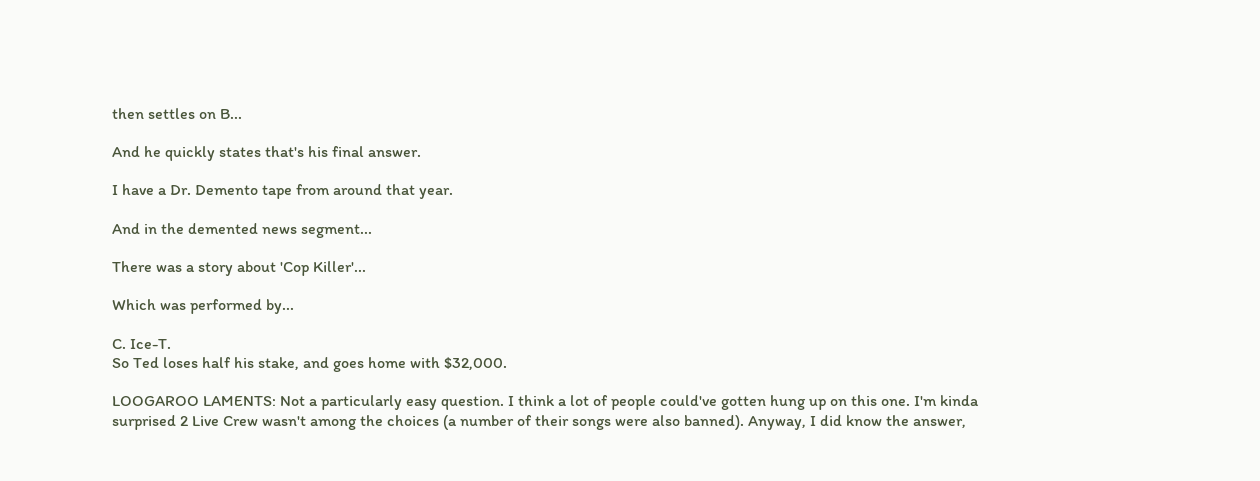then settles on B...

And he quickly states that's his final answer.

I have a Dr. Demento tape from around that year.

And in the demented news segment...

There was a story about 'Cop Killer'...

Which was performed by...

C. Ice-T.
So Ted loses half his stake, and goes home with $32,000.

LOOGAROO LAMENTS: Not a particularly easy question. I think a lot of people could've gotten hung up on this one. I'm kinda surprised 2 Live Crew wasn't among the choices (a number of their songs were also banned). Anyway, I did know the answer,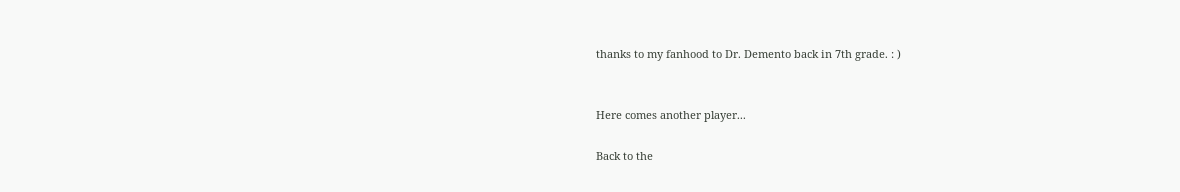thanks to my fanhood to Dr. Demento back in 7th grade. : )


Here comes another player...

Back to the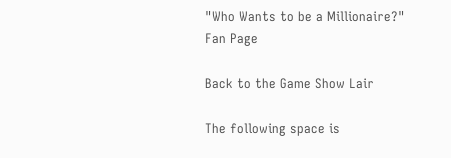"Who Wants to be a Millionaire?" Fan Page

Back to the Game Show Lair

The following space is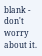blank - don't worry about it.